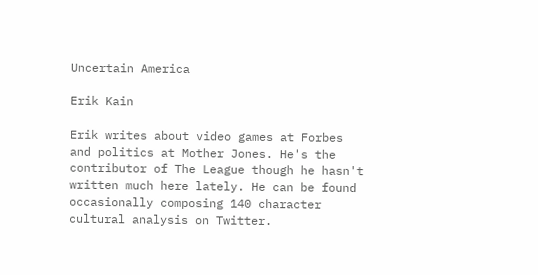Uncertain America

Erik Kain

Erik writes about video games at Forbes and politics at Mother Jones. He's the contributor of The League though he hasn't written much here lately. He can be found occasionally composing 140 character cultural analysis on Twitter.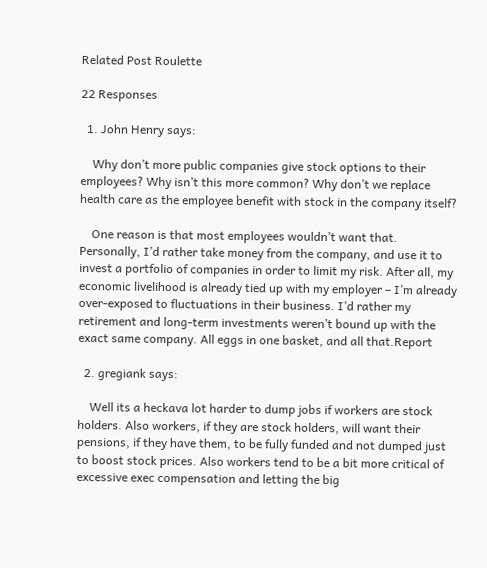Related Post Roulette

22 Responses

  1. John Henry says:

    Why don’t more public companies give stock options to their employees? Why isn’t this more common? Why don’t we replace health care as the employee benefit with stock in the company itself?

    One reason is that most employees wouldn’t want that. Personally, I’d rather take money from the company, and use it to invest a portfolio of companies in order to limit my risk. After all, my economic livelihood is already tied up with my employer – I’m already over-exposed to fluctuations in their business. I’d rather my retirement and long-term investments weren’t bound up with the exact same company. All eggs in one basket, and all that.Report

  2. gregiank says:

    Well its a heckava lot harder to dump jobs if workers are stock holders. Also workers, if they are stock holders, will want their pensions, if they have them, to be fully funded and not dumped just to boost stock prices. Also workers tend to be a bit more critical of excessive exec compensation and letting the big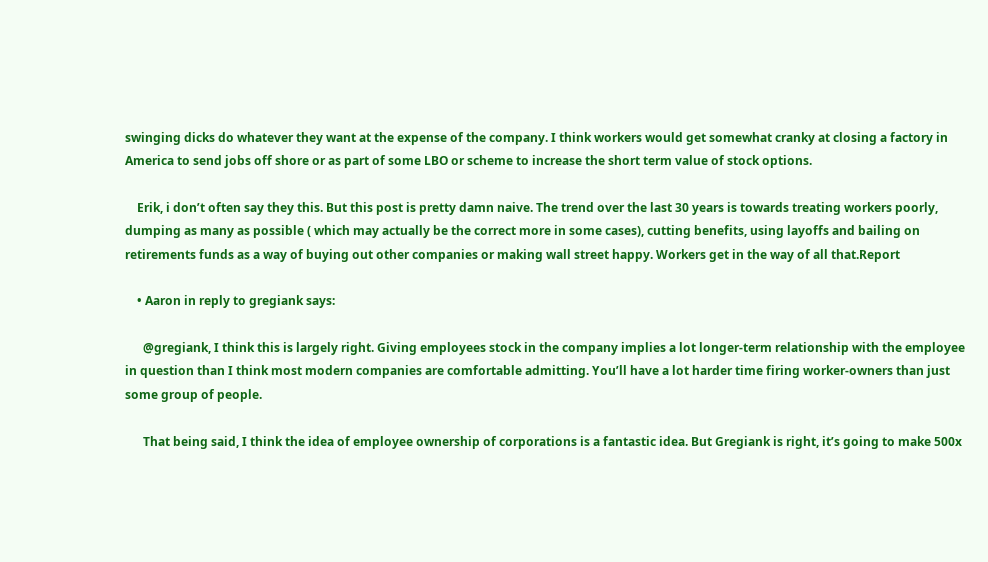swinging dicks do whatever they want at the expense of the company. I think workers would get somewhat cranky at closing a factory in America to send jobs off shore or as part of some LBO or scheme to increase the short term value of stock options.

    Erik, i don’t often say they this. But this post is pretty damn naive. The trend over the last 30 years is towards treating workers poorly, dumping as many as possible ( which may actually be the correct more in some cases), cutting benefits, using layoffs and bailing on retirements funds as a way of buying out other companies or making wall street happy. Workers get in the way of all that.Report

    • Aaron in reply to gregiank says:

      @gregiank, I think this is largely right. Giving employees stock in the company implies a lot longer-term relationship with the employee in question than I think most modern companies are comfortable admitting. You’ll have a lot harder time firing worker-owners than just some group of people.

      That being said, I think the idea of employee ownership of corporations is a fantastic idea. But Gregiank is right, it’s going to make 500x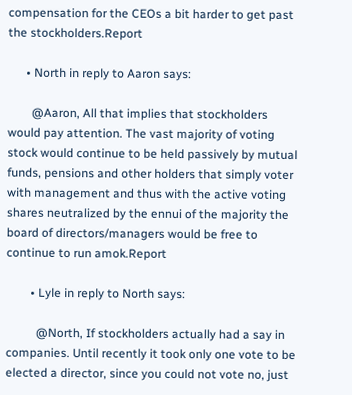compensation for the CEOs a bit harder to get past the stockholders.Report

      • North in reply to Aaron says:

        @Aaron, All that implies that stockholders would pay attention. The vast majority of voting stock would continue to be held passively by mutual funds, pensions and other holders that simply voter with management and thus with the active voting shares neutralized by the ennui of the majority the board of directors/managers would be free to continue to run amok.Report

        • Lyle in reply to North says:

          @North, If stockholders actually had a say in companies. Until recently it took only one vote to be elected a director, since you could not vote no, just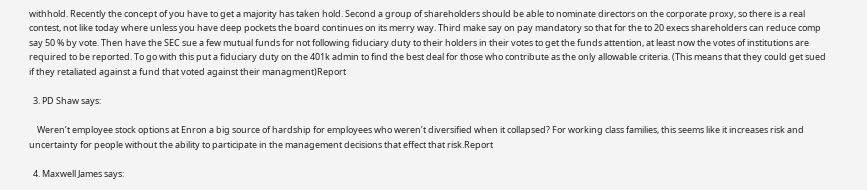withhold. Recently the concept of you have to get a majority has taken hold. Second a group of shareholders should be able to nominate directors on the corporate proxy, so there is a real contest, not like today where unless you have deep pockets the board continues on its merry way. Third make say on pay mandatory so that for the to 20 execs shareholders can reduce comp say 50 % by vote. Then have the SEC sue a few mutual funds for not following fiduciary duty to their holders in their votes to get the funds attention, at least now the votes of institutions are required to be reported. To go with this put a fiduciary duty on the 401k admin to find the best deal for those who contribute as the only allowable criteria. (This means that they could get sued if they retaliated against a fund that voted against their managment)Report

  3. PD Shaw says:

    Weren’t employee stock options at Enron a big source of hardship for employees who weren’t diversified when it collapsed? For working class families, this seems like it increases risk and uncertainty for people without the ability to participate in the management decisions that effect that risk.Report

  4. Maxwell James says: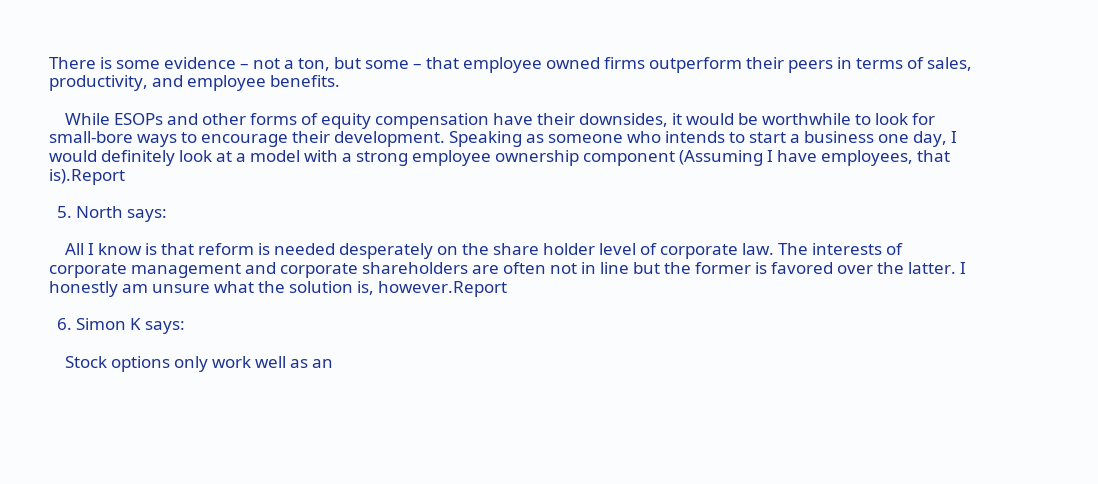There is some evidence – not a ton, but some – that employee owned firms outperform their peers in terms of sales, productivity, and employee benefits.

    While ESOPs and other forms of equity compensation have their downsides, it would be worthwhile to look for small-bore ways to encourage their development. Speaking as someone who intends to start a business one day, I would definitely look at a model with a strong employee ownership component (Assuming I have employees, that is).Report

  5. North says:

    All I know is that reform is needed desperately on the share holder level of corporate law. The interests of corporate management and corporate shareholders are often not in line but the former is favored over the latter. I honestly am unsure what the solution is, however.Report

  6. Simon K says:

    Stock options only work well as an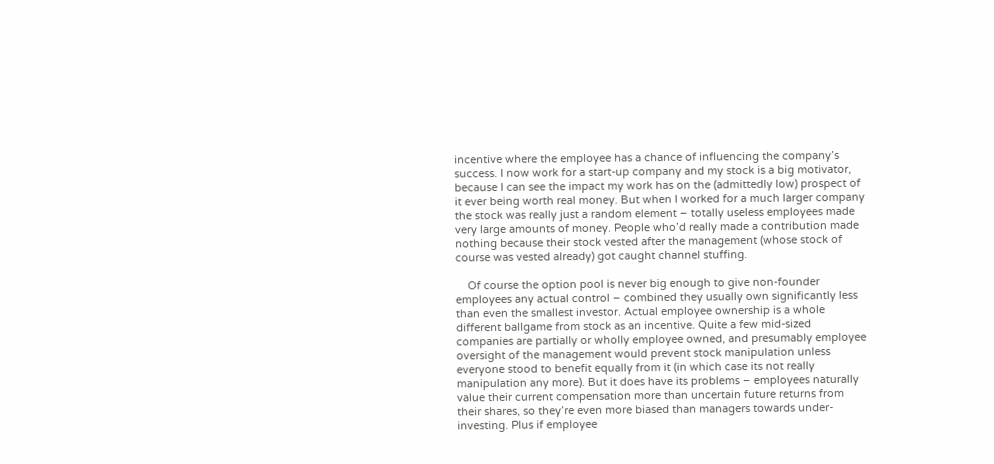incentive where the employee has a chance of influencing the company’s success. I now work for a start-up company and my stock is a big motivator, because I can see the impact my work has on the (admittedly low) prospect of it ever being worth real money. But when I worked for a much larger company the stock was really just a random element – totally useless employees made very large amounts of money. People who’d really made a contribution made nothing because their stock vested after the management (whose stock of course was vested already) got caught channel stuffing.

    Of course the option pool is never big enough to give non-founder employees any actual control – combined they usually own significantly less than even the smallest investor. Actual employee ownership is a whole different ballgame from stock as an incentive. Quite a few mid-sized companies are partially or wholly employee owned, and presumably employee oversight of the management would prevent stock manipulation unless everyone stood to benefit equally from it (in which case its not really manipulation any more). But it does have its problems – employees naturally value their current compensation more than uncertain future returns from their shares, so they’re even more biased than managers towards under-investing. Plus if employee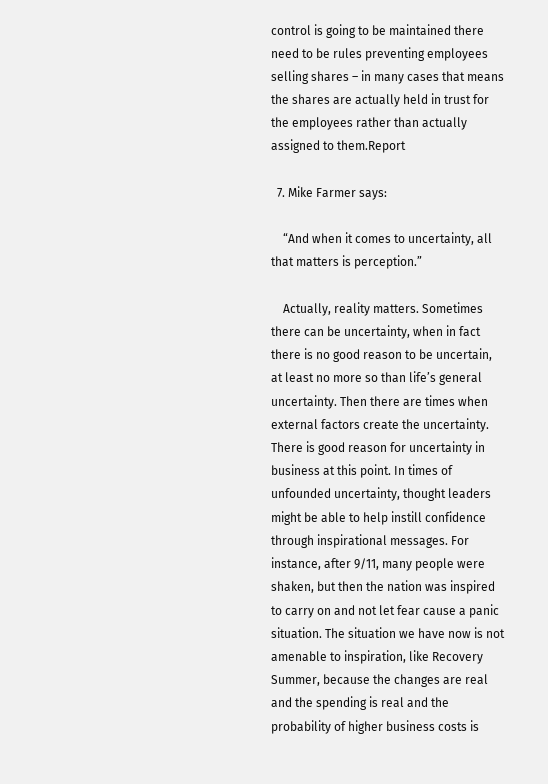control is going to be maintained there need to be rules preventing employees selling shares – in many cases that means the shares are actually held in trust for the employees rather than actually assigned to them.Report

  7. Mike Farmer says:

    “And when it comes to uncertainty, all that matters is perception.”

    Actually, reality matters. Sometimes there can be uncertainty, when in fact there is no good reason to be uncertain, at least no more so than life’s general uncertainty. Then there are times when external factors create the uncertainty. There is good reason for uncertainty in business at this point. In times of unfounded uncertainty, thought leaders might be able to help instill confidence through inspirational messages. For instance, after 9/11, many people were shaken, but then the nation was inspired to carry on and not let fear cause a panic situation. The situation we have now is not amenable to inspiration, like Recovery Summer, because the changes are real and the spending is real and the probability of higher business costs is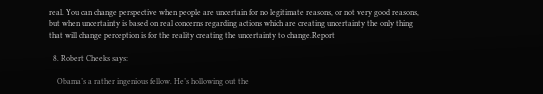real. You can change perspective when people are uncertain for no legitimate reasons, or not very good reasons, but when uncertainty is based on real concerns regarding actions which are creating uncertainty the only thing that will change perception is for the reality creating the uncertainty to change.Report

  8. Robert Cheeks says:

    Obama’s a rather ingenious fellow. He’s hollowing out the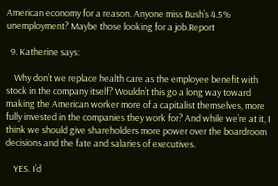American economy for a reason. Anyone miss Bush’s 4.5% unemployment? Maybe those looking for a job.Report

  9. Katherine says:

    Why don’t we replace health care as the employee benefit with stock in the company itself? Wouldn’t this go a long way toward making the American worker more of a capitalist themselves, more fully invested in the companies they work for? And while we’re at it, I think we should give shareholders more power over the boardroom decisions and the fate and salaries of executives.

    YES. I’d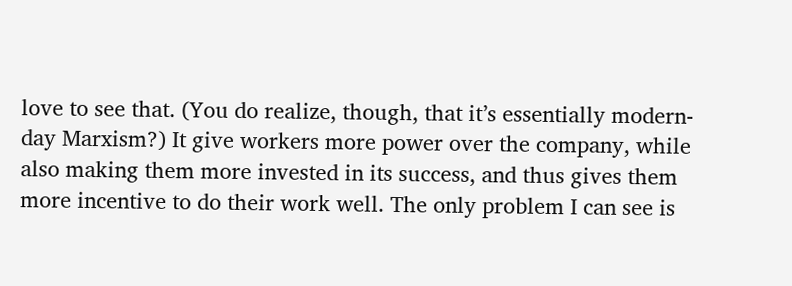love to see that. (You do realize, though, that it’s essentially modern-day Marxism?) It give workers more power over the company, while also making them more invested in its success, and thus gives them more incentive to do their work well. The only problem I can see is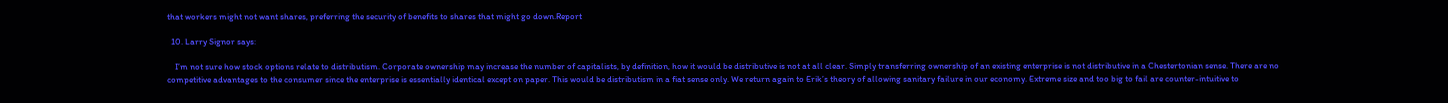that workers might not want shares, preferring the security of benefits to shares that might go down.Report

  10. Larry Signor says:

    I’m not sure how stock options relate to distributism. Corporate ownership may increase the number of capitalists, by definition, how it would be distributive is not at all clear. Simply transferring ownership of an existing enterprise is not distributive in a Chestertonian sense. There are no competitive advantages to the consumer since the enterprise is essentially identical except on paper. This would be distributism in a fiat sense only. We return again to Erik’s theory of allowing sanitary failure in our economy. Extreme size and too big to fail are counter-intuitive to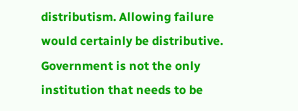distributism. Allowing failure would certainly be distributive. Government is not the only institution that needs to be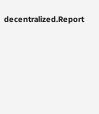decentralized.Report